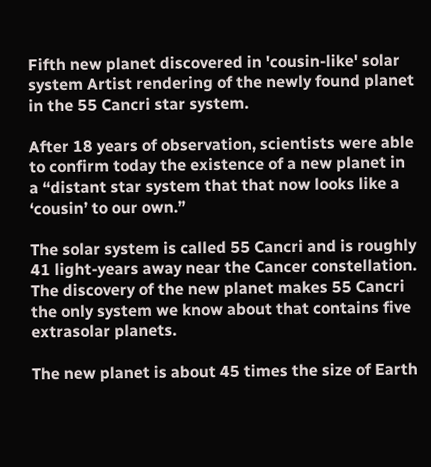Fifth new planet discovered in 'cousin-like' solar system Artist rendering of the newly found planet in the 55 Cancri star system.

After 18 years of observation, scientists were able to confirm today the existence of a new planet in a “distant star system that that now looks like a ‘cousin’ to our own.”

The solar system is called 55 Cancri and is roughly 41 light-years away near the Cancer constellation. The discovery of the new planet makes 55 Cancri the only system we know about that contains five extrasolar planets.

The new planet is about 45 times the size of Earth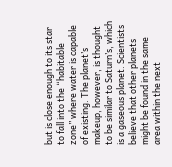but is close enough to its star to fall into the “habitable zone” where water is capable of existing. The planet’s makeup, however, is thought to be similar to Saturn’s, which is a gaseous planet. Scientists believe that other planets might be found in the same area within the next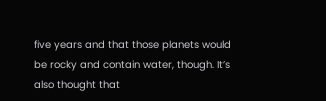five years and that those planets would be rocky and contain water, though. It’s also thought that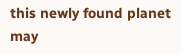this newly found planet may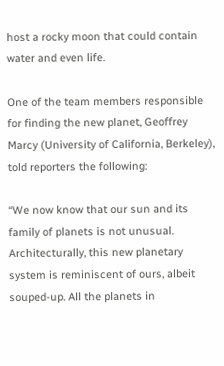host a rocky moon that could contain water and even life.

One of the team members responsible for finding the new planet, Geoffrey Marcy (University of California, Berkeley), told reporters the following:

“We now know that our sun and its family of planets is not unusual. Architecturally, this new planetary system is reminiscent of ours, albeit souped-up. All the planets in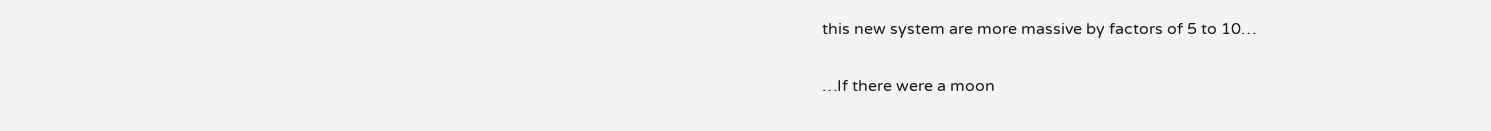this new system are more massive by factors of 5 to 10…

…If there were a moon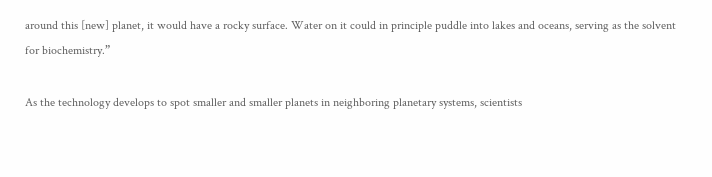around this [new] planet, it would have a rocky surface. Water on it could in principle puddle into lakes and oceans, serving as the solvent for biochemistry.”

As the technology develops to spot smaller and smaller planets in neighboring planetary systems, scientists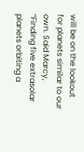will be on the lookout for planets similar to our own. Said Marcy, “Finding five extrasolar planets orbiting a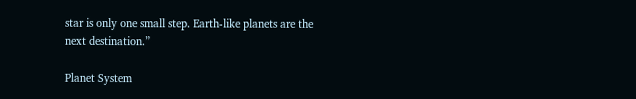star is only one small step. Earth-like planets are the next destination.”

Planet System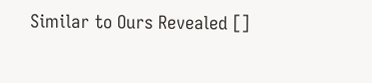Similar to Ours Revealed []